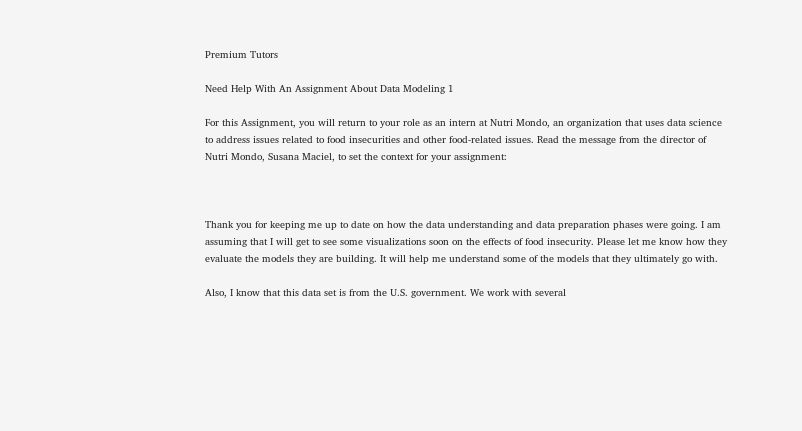Premium Tutors

Need Help With An Assignment About Data Modeling 1

For this Assignment, you will return to your role as an intern at Nutri Mondo, an organization that uses data science to address issues related to food insecurities and other food-related issues. Read the message from the director of Nutri Mondo, Susana Maciel, to set the context for your assignment:



Thank you for keeping me up to date on how the data understanding and data preparation phases were going. I am assuming that I will get to see some visualizations soon on the effects of food insecurity. Please let me know how they evaluate the models they are building. It will help me understand some of the models that they ultimately go with.

Also, I know that this data set is from the U.S. government. We work with several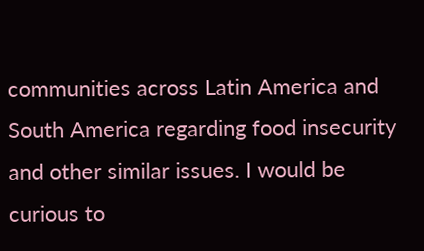communities across Latin America and South America regarding food insecurity and other similar issues. I would be curious to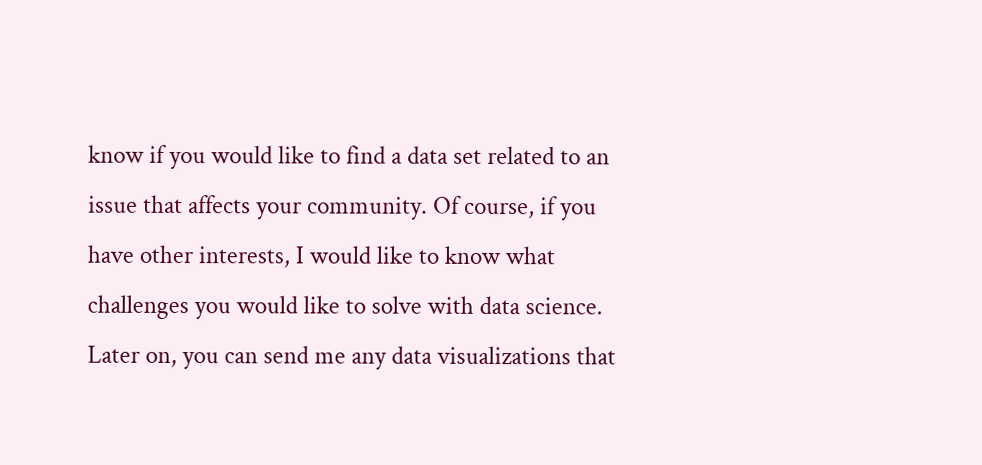know if you would like to find a data set related to an issue that affects your community. Of course, if you have other interests, I would like to know what challenges you would like to solve with data science. Later on, you can send me any data visualizations that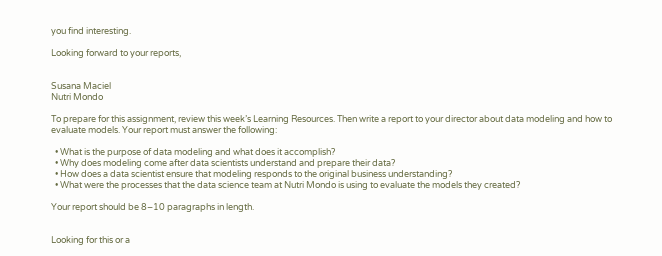you find interesting.

Looking forward to your reports,


Susana Maciel
Nutri Mondo

To prepare for this assignment, review this week’s Learning Resources. Then write a report to your director about data modeling and how to evaluate models. Your report must answer the following:

  • What is the purpose of data modeling and what does it accomplish?
  • Why does modeling come after data scientists understand and prepare their data?
  • How does a data scientist ensure that modeling responds to the original business understanding?
  • What were the processes that the data science team at Nutri Mondo is using to evaluate the models they created?

Your report should be 8–10 paragraphs in length.


Looking for this or a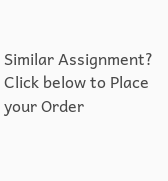Similar Assignment? Click below to Place your Order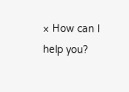× How can I help you?